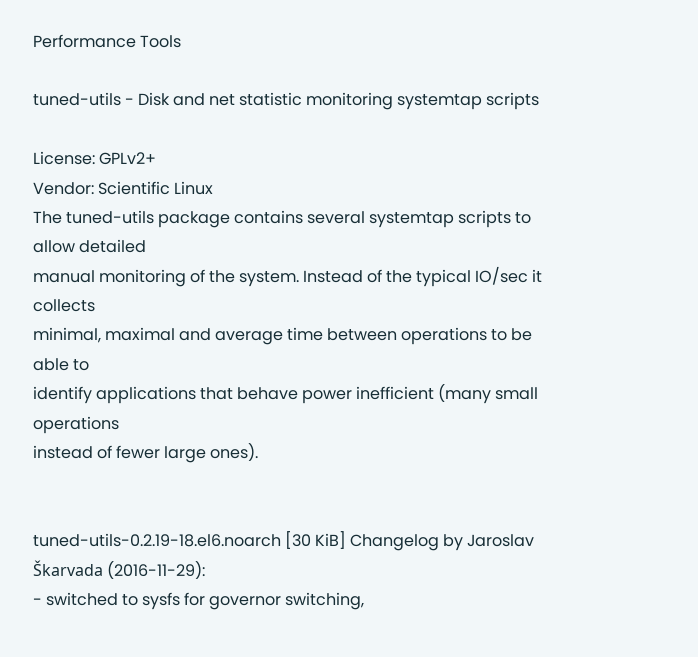Performance Tools

tuned-utils - Disk and net statistic monitoring systemtap scripts

License: GPLv2+
Vendor: Scientific Linux
The tuned-utils package contains several systemtap scripts to allow detailed
manual monitoring of the system. Instead of the typical IO/sec it collects
minimal, maximal and average time between operations to be able to
identify applications that behave power inefficient (many small operations
instead of fewer large ones).


tuned-utils-0.2.19-18.el6.noarch [30 KiB] Changelog by Jaroslav Škarvada (2016-11-29):
- switched to sysfs for governor switching,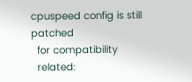cpuspeed config is still patched
  for compatibility
  related: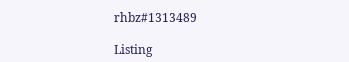rhbz#1313489

Listing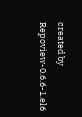created by Repoview-0.6.6-1.el6